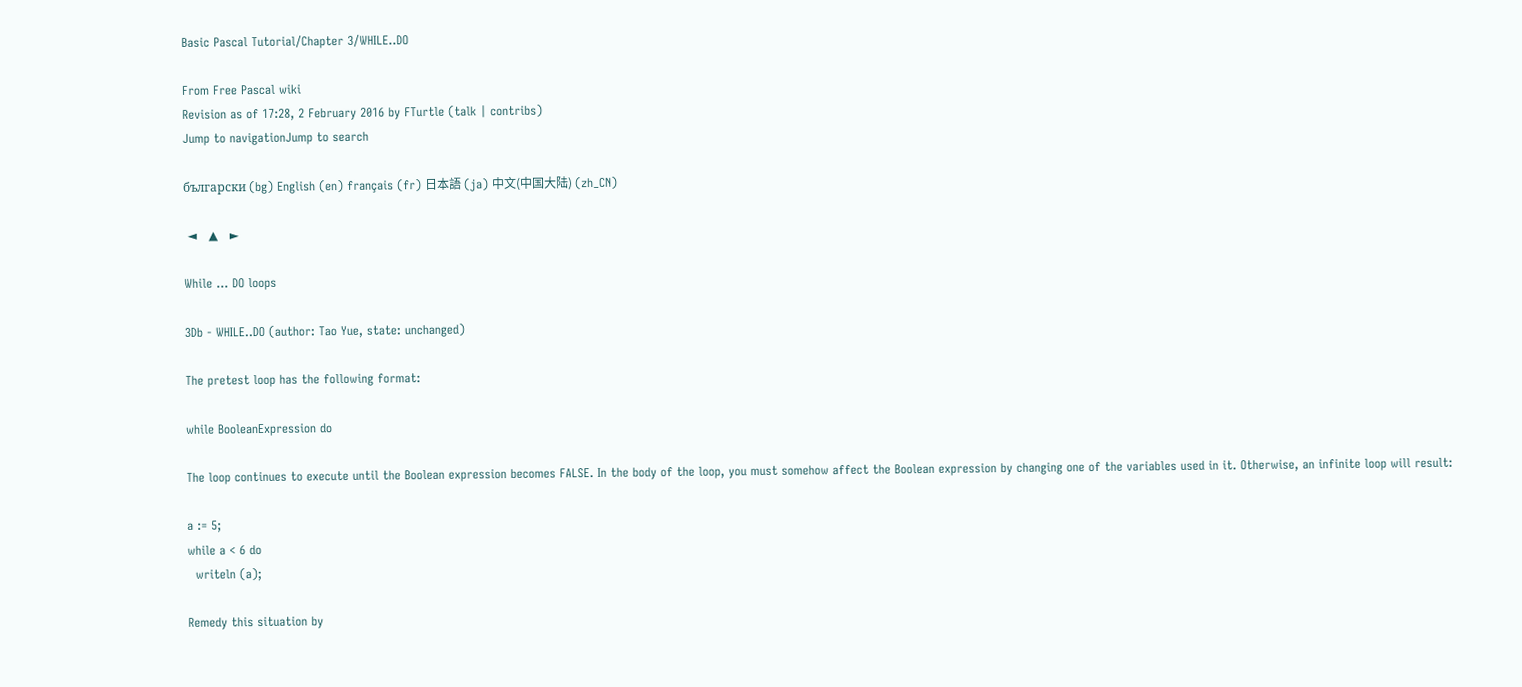Basic Pascal Tutorial/Chapter 3/WHILE..DO

From Free Pascal wiki
Revision as of 17:28, 2 February 2016 by FTurtle (talk | contribs)
Jump to navigationJump to search

български (bg) English (en) français (fr) 日本語 (ja) 中文(中国大陆) (zh_CN)

 ◄   ▲   ►

While ... DO loops

3Db - WHILE..DO (author: Tao Yue, state: unchanged)

The pretest loop has the following format:

while BooleanExpression do

The loop continues to execute until the Boolean expression becomes FALSE. In the body of the loop, you must somehow affect the Boolean expression by changing one of the variables used in it. Otherwise, an infinite loop will result:

a := 5;
while a < 6 do
  writeln (a);

Remedy this situation by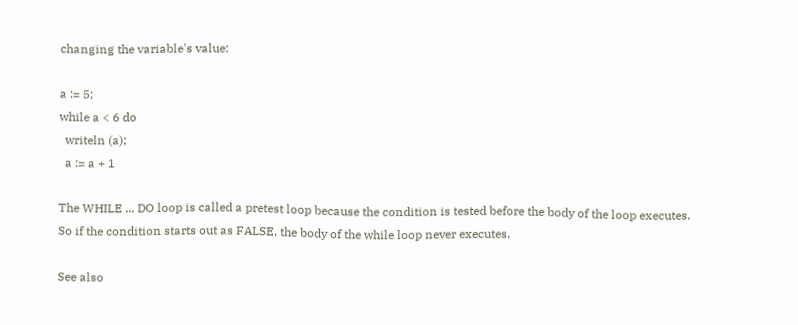changing the variable's value:

a := 5;
while a < 6 do
  writeln (a);
  a := a + 1

The WHILE ... DO loop is called a pretest loop because the condition is tested before the body of the loop executes. So if the condition starts out as FALSE, the body of the while loop never executes.

See also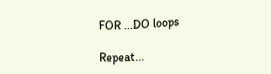FOR ...DO loops

Repeat...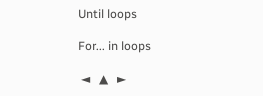Until loops

For... in loops

 ◄   ▲   ►